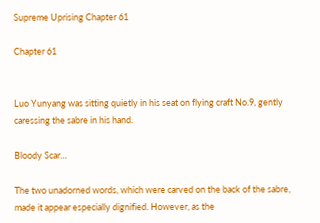Supreme Uprising Chapter 61

Chapter 61


Luo Yunyang was sitting quietly in his seat on flying craft No.9, gently caressing the sabre in his hand.

Bloody Scar…

The two unadorned words, which were carved on the back of the sabre, made it appear especially dignified. However, as the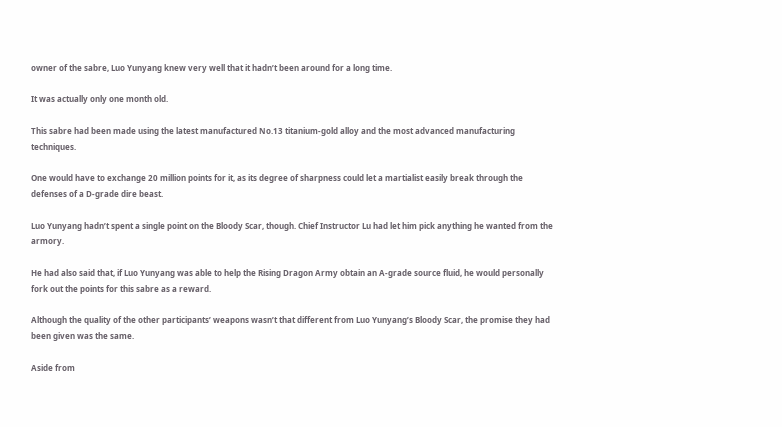owner of the sabre, Luo Yunyang knew very well that it hadn’t been around for a long time.

It was actually only one month old.

This sabre had been made using the latest manufactured No.13 titanium-gold alloy and the most advanced manufacturing techniques.

One would have to exchange 20 million points for it, as its degree of sharpness could let a martialist easily break through the defenses of a D-grade dire beast.

Luo Yunyang hadn’t spent a single point on the Bloody Scar, though. Chief Instructor Lu had let him pick anything he wanted from the armory.

He had also said that, if Luo Yunyang was able to help the Rising Dragon Army obtain an A-grade source fluid, he would personally fork out the points for this sabre as a reward.

Although the quality of the other participants’ weapons wasn’t that different from Luo Yunyang’s Bloody Scar, the promise they had been given was the same.

Aside from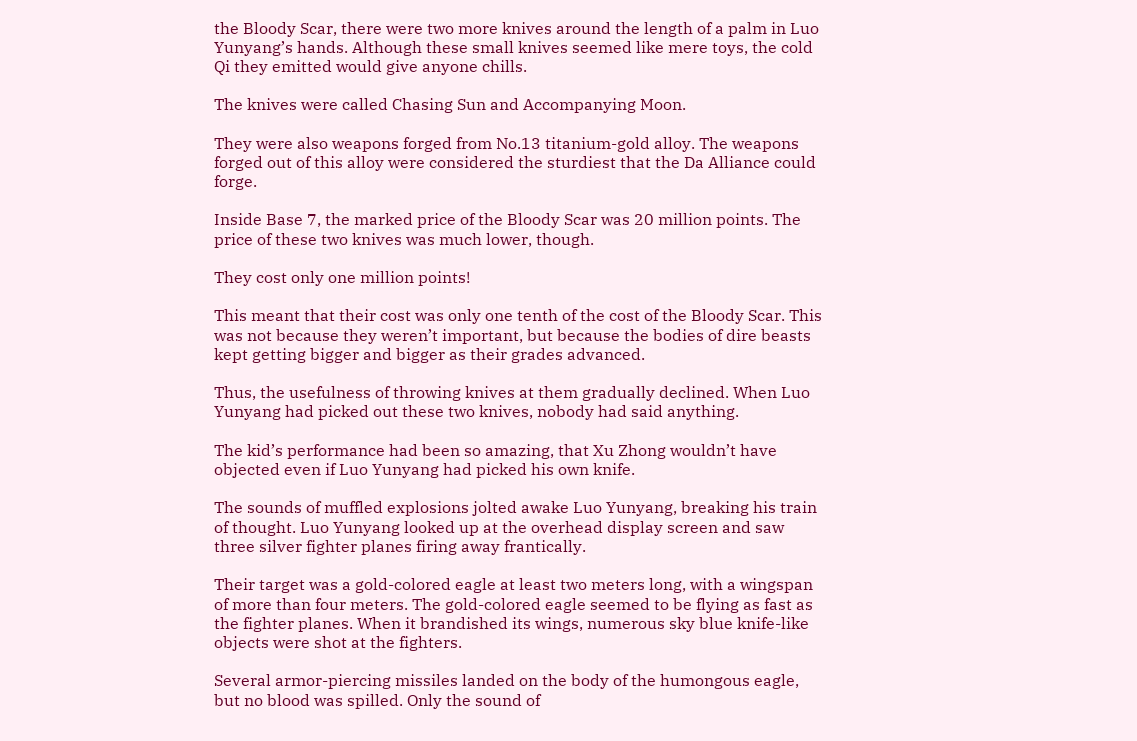the Bloody Scar, there were two more knives around the length of a palm in Luo Yunyang’s hands. Although these small knives seemed like mere toys, the cold Qi they emitted would give anyone chills.

The knives were called Chasing Sun and Accompanying Moon.

They were also weapons forged from No.13 titanium-gold alloy. The weapons forged out of this alloy were considered the sturdiest that the Da Alliance could forge.

Inside Base 7, the marked price of the Bloody Scar was 20 million points. The price of these two knives was much lower, though.

They cost only one million points!

This meant that their cost was only one tenth of the cost of the Bloody Scar. This was not because they weren’t important, but because the bodies of dire beasts kept getting bigger and bigger as their grades advanced.

Thus, the usefulness of throwing knives at them gradually declined. When Luo Yunyang had picked out these two knives, nobody had said anything.

The kid’s performance had been so amazing, that Xu Zhong wouldn’t have objected even if Luo Yunyang had picked his own knife.

The sounds of muffled explosions jolted awake Luo Yunyang, breaking his train of thought. Luo Yunyang looked up at the overhead display screen and saw three silver fighter planes firing away frantically.

Their target was a gold-colored eagle at least two meters long, with a wingspan of more than four meters. The gold-colored eagle seemed to be flying as fast as the fighter planes. When it brandished its wings, numerous sky blue knife-like objects were shot at the fighters.

Several armor-piercing missiles landed on the body of the humongous eagle, but no blood was spilled. Only the sound of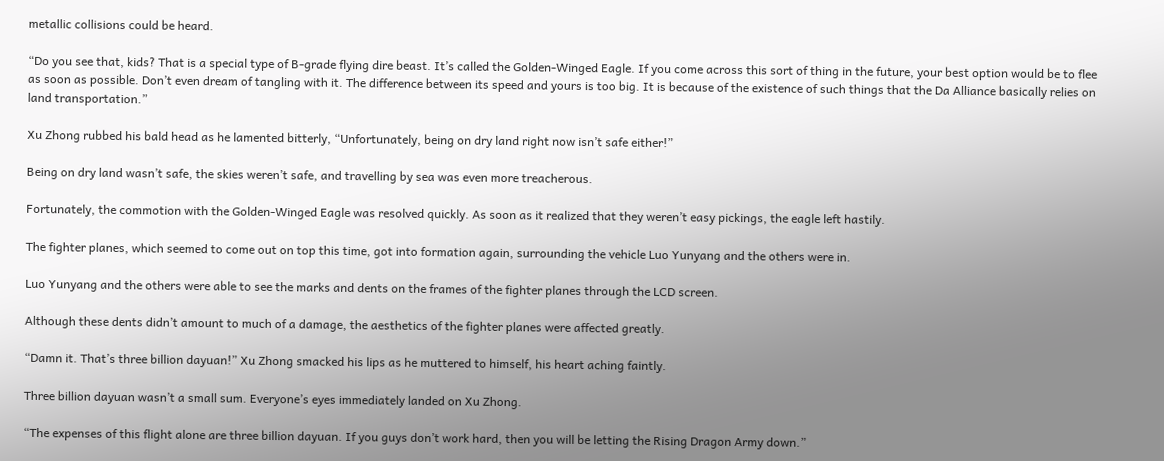metallic collisions could be heard.

“Do you see that, kids? That is a special type of B-grade flying dire beast. It’s called the Golden-Winged Eagle. If you come across this sort of thing in the future, your best option would be to flee as soon as possible. Don’t even dream of tangling with it. The difference between its speed and yours is too big. It is because of the existence of such things that the Da Alliance basically relies on land transportation.”

Xu Zhong rubbed his bald head as he lamented bitterly, “Unfortunately, being on dry land right now isn’t safe either!”

Being on dry land wasn’t safe, the skies weren’t safe, and travelling by sea was even more treacherous.

Fortunately, the commotion with the Golden-Winged Eagle was resolved quickly. As soon as it realized that they weren’t easy pickings, the eagle left hastily.

The fighter planes, which seemed to come out on top this time, got into formation again, surrounding the vehicle Luo Yunyang and the others were in.

Luo Yunyang and the others were able to see the marks and dents on the frames of the fighter planes through the LCD screen.

Although these dents didn’t amount to much of a damage, the aesthetics of the fighter planes were affected greatly.

“Damn it. That’s three billion dayuan!” Xu Zhong smacked his lips as he muttered to himself, his heart aching faintly.

Three billion dayuan wasn’t a small sum. Everyone’s eyes immediately landed on Xu Zhong.

“The expenses of this flight alone are three billion dayuan. If you guys don’t work hard, then you will be letting the Rising Dragon Army down.”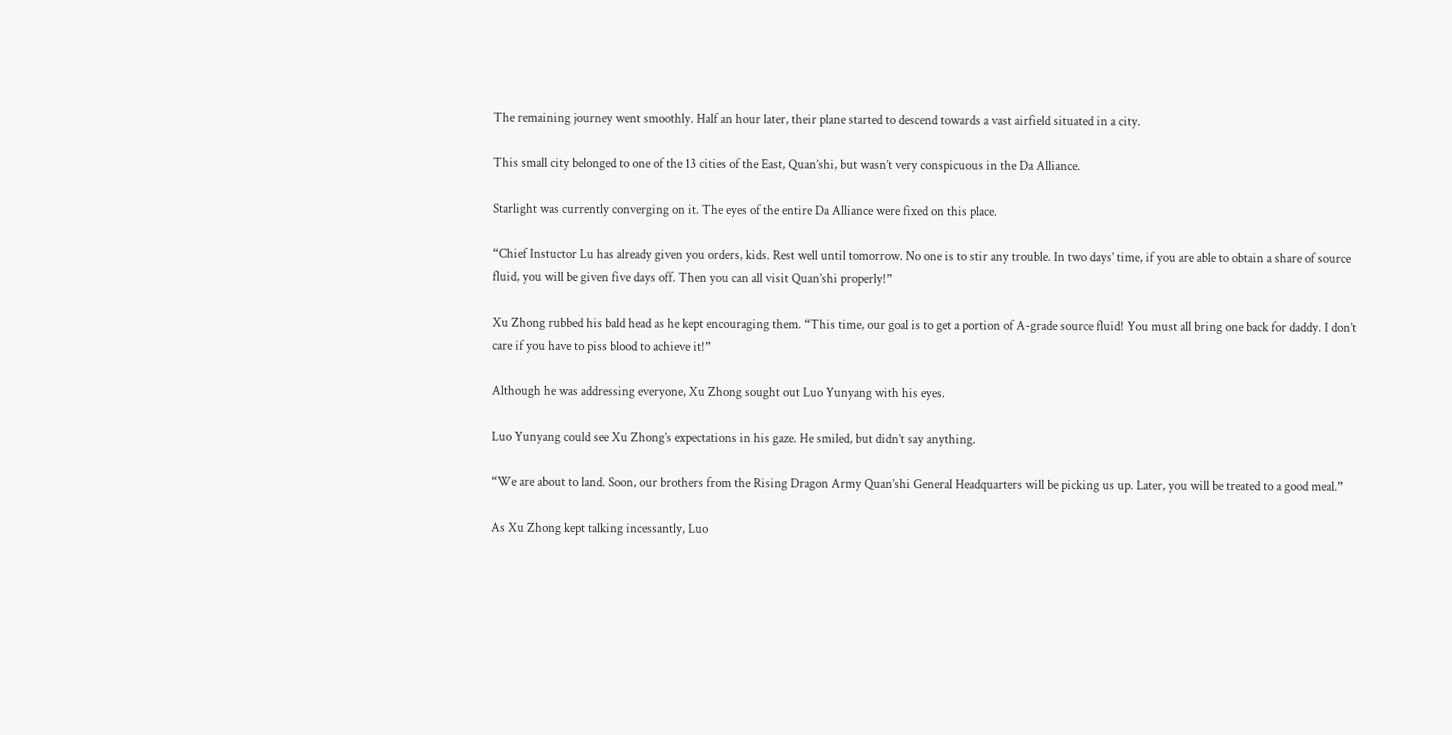The remaining journey went smoothly. Half an hour later, their plane started to descend towards a vast airfield situated in a city.

This small city belonged to one of the 13 cities of the East, Quan’shi, but wasn’t very conspicuous in the Da Alliance.

Starlight was currently converging on it. The eyes of the entire Da Alliance were fixed on this place.

“Chief Instuctor Lu has already given you orders, kids. Rest well until tomorrow. No one is to stir any trouble. In two days’ time, if you are able to obtain a share of source fluid, you will be given five days off. Then you can all visit Quan’shi properly!”

Xu Zhong rubbed his bald head as he kept encouraging them. “This time, our goal is to get a portion of A-grade source fluid! You must all bring one back for daddy. I don’t care if you have to piss blood to achieve it!”

Although he was addressing everyone, Xu Zhong sought out Luo Yunyang with his eyes.

Luo Yunyang could see Xu Zhong’s expectations in his gaze. He smiled, but didn’t say anything.

“We are about to land. Soon, our brothers from the Rising Dragon Army Quan’shi General Headquarters will be picking us up. Later, you will be treated to a good meal.”

As Xu Zhong kept talking incessantly, Luo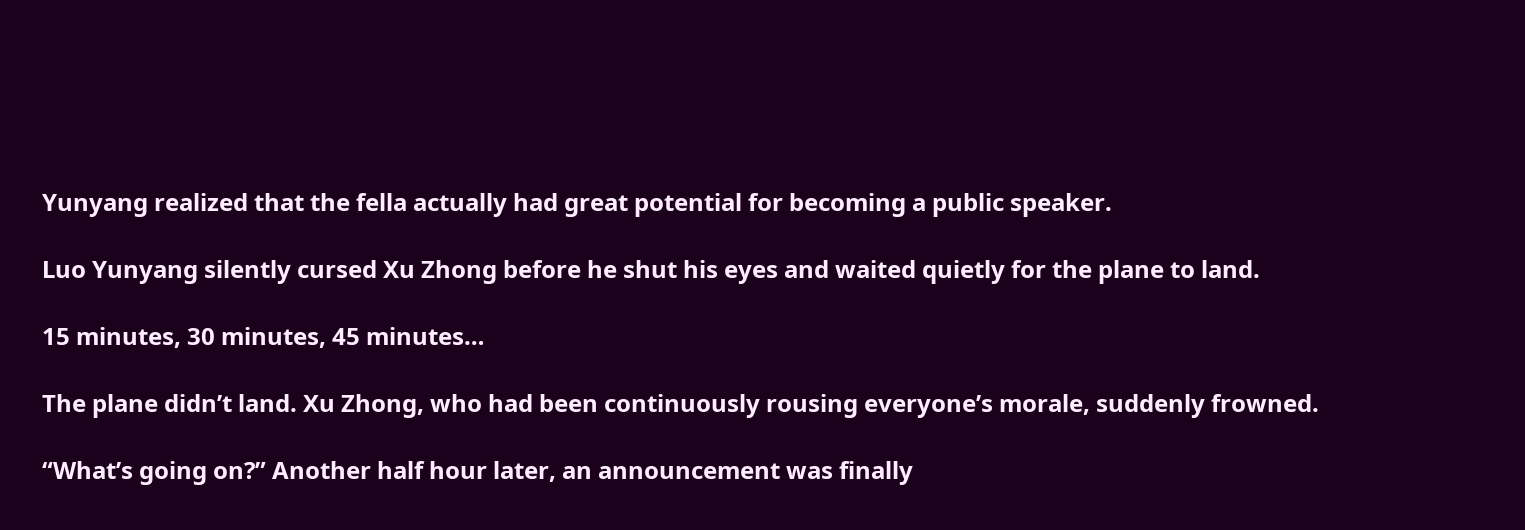Yunyang realized that the fella actually had great potential for becoming a public speaker.

Luo Yunyang silently cursed Xu Zhong before he shut his eyes and waited quietly for the plane to land.

15 minutes, 30 minutes, 45 minutes…

The plane didn’t land. Xu Zhong, who had been continuously rousing everyone’s morale, suddenly frowned.

“What’s going on?” Another half hour later, an announcement was finally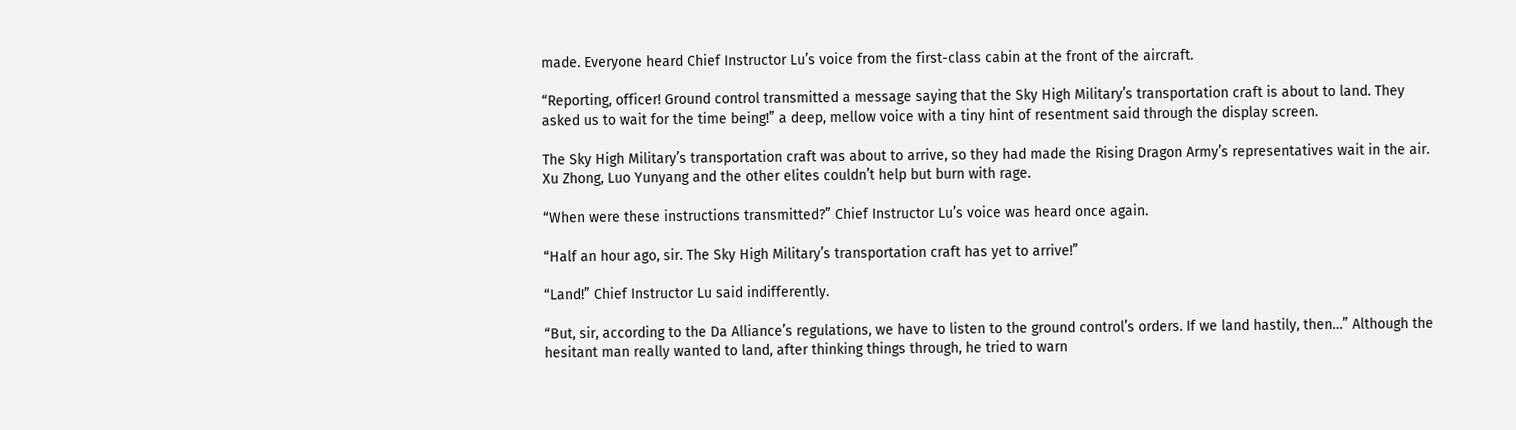made. Everyone heard Chief Instructor Lu’s voice from the first-class cabin at the front of the aircraft.

“Reporting, officer! Ground control transmitted a message saying that the Sky High Military’s transportation craft is about to land. They asked us to wait for the time being!” a deep, mellow voice with a tiny hint of resentment said through the display screen.

The Sky High Military’s transportation craft was about to arrive, so they had made the Rising Dragon Army’s representatives wait in the air. Xu Zhong, Luo Yunyang and the other elites couldn’t help but burn with rage.

“When were these instructions transmitted?” Chief Instructor Lu’s voice was heard once again.

“Half an hour ago, sir. The Sky High Military’s transportation craft has yet to arrive!”

“Land!” Chief Instructor Lu said indifferently.

“But, sir, according to the Da Alliance’s regulations, we have to listen to the ground control’s orders. If we land hastily, then…” Although the hesitant man really wanted to land, after thinking things through, he tried to warn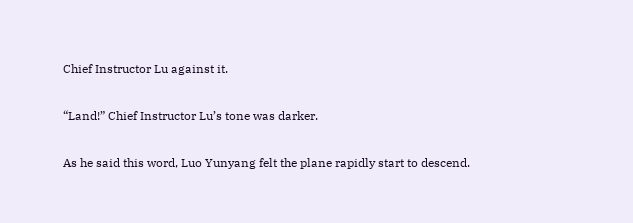Chief Instructor Lu against it.

“Land!” Chief Instructor Lu’s tone was darker.

As he said this word, Luo Yunyang felt the plane rapidly start to descend.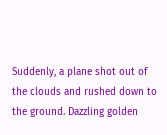Suddenly, a plane shot out of the clouds and rushed down to the ground. Dazzling golden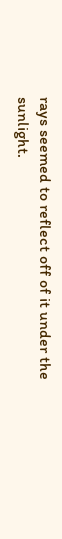rays seemed to reflect off of it under the sunlight.